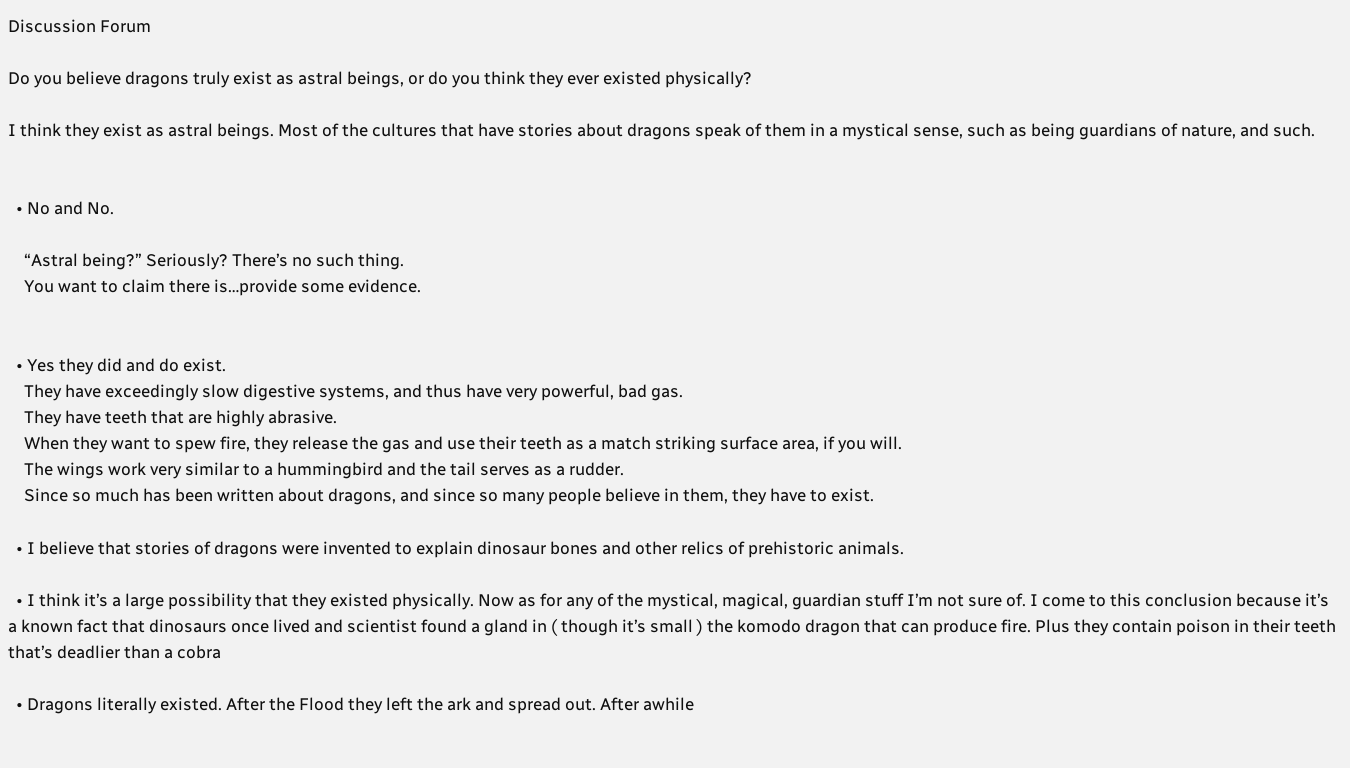Discussion Forum

Do you believe dragons truly exist as astral beings, or do you think they ever existed physically?

I think they exist as astral beings. Most of the cultures that have stories about dragons speak of them in a mystical sense, such as being guardians of nature, and such.


  • No and No.

    “Astral being?” Seriously? There’s no such thing.
    You want to claim there is…provide some evidence.


  • Yes they did and do exist.
    They have exceedingly slow digestive systems, and thus have very powerful, bad gas.
    They have teeth that are highly abrasive.
    When they want to spew fire, they release the gas and use their teeth as a match striking surface area, if you will.
    The wings work very similar to a hummingbird and the tail serves as a rudder.
    Since so much has been written about dragons, and since so many people believe in them, they have to exist.

  • I believe that stories of dragons were invented to explain dinosaur bones and other relics of prehistoric animals.

  • I think it’s a large possibility that they existed physically. Now as for any of the mystical, magical, guardian stuff I’m not sure of. I come to this conclusion because it’s a known fact that dinosaurs once lived and scientist found a gland in ( though it’s small ) the komodo dragon that can produce fire. Plus they contain poison in their teeth that’s deadlier than a cobra

  • Dragons literally existed. After the Flood they left the ark and spread out. After awhile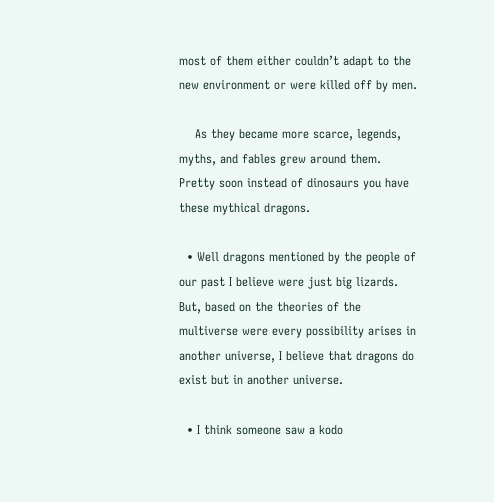most of them either couldn’t adapt to the new environment or were killed off by men.

    As they became more scarce, legends, myths, and fables grew around them. Pretty soon instead of dinosaurs you have these mythical dragons.

  • Well dragons mentioned by the people of our past I believe were just big lizards. But, based on the theories of the multiverse were every possibility arises in another universe, I believe that dragons do exist but in another universe.

  • I think someone saw a kodo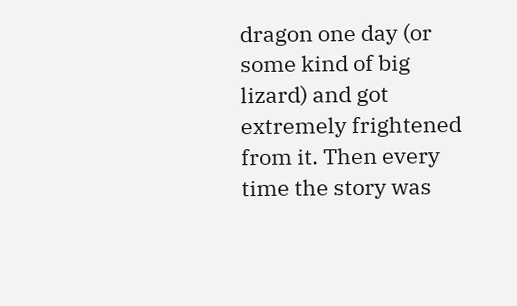dragon one day (or some kind of big lizard) and got extremely frightened from it. Then every time the story was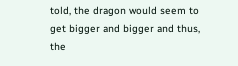told, the dragon would seem to get bigger and bigger and thus, the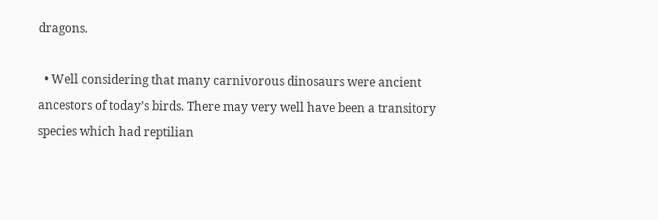dragons.

  • Well considering that many carnivorous dinosaurs were ancient ancestors of today’s birds. There may very well have been a transitory species which had reptilian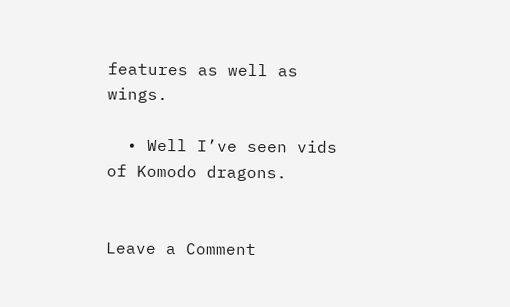features as well as wings.

  • Well I’ve seen vids of Komodo dragons.


Leave a Comment